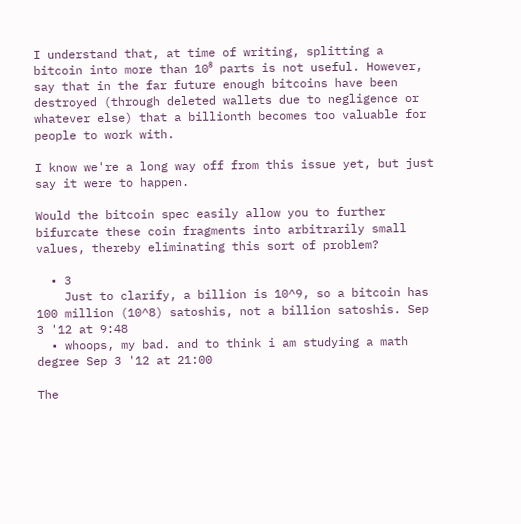I understand that, at time of writing, splitting a bitcoin into more than 10⁸ parts is not useful. However, say that in the far future enough bitcoins have been destroyed (through deleted wallets due to negligence or whatever else) that a billionth becomes too valuable for people to work with.

I know we're a long way off from this issue yet, but just say it were to happen.

Would the bitcoin spec easily allow you to further bifurcate these coin fragments into arbitrarily small values, thereby eliminating this sort of problem?

  • 3
    Just to clarify, a billion is 10^9, so a bitcoin has 100 million (10^8) satoshis, not a billion satoshis. Sep 3 '12 at 9:48
  • whoops, my bad. and to think i am studying a math degree Sep 3 '12 at 21:00

The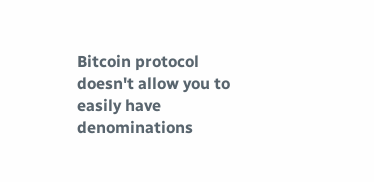Bitcoin protocol doesn't allow you to easily have denominations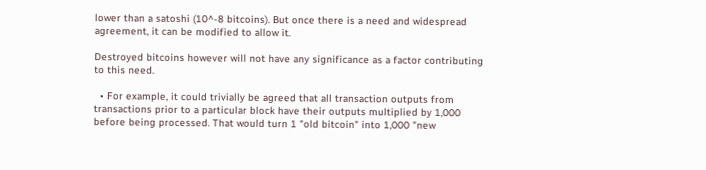lower than a satoshi (10^-8 bitcoins). But once there is a need and widespread agreement, it can be modified to allow it.

Destroyed bitcoins however will not have any significance as a factor contributing to this need.

  • For example, it could trivially be agreed that all transaction outputs from transactions prior to a particular block have their outputs multiplied by 1,000 before being processed. That would turn 1 "old bitcoin" into 1,000 "new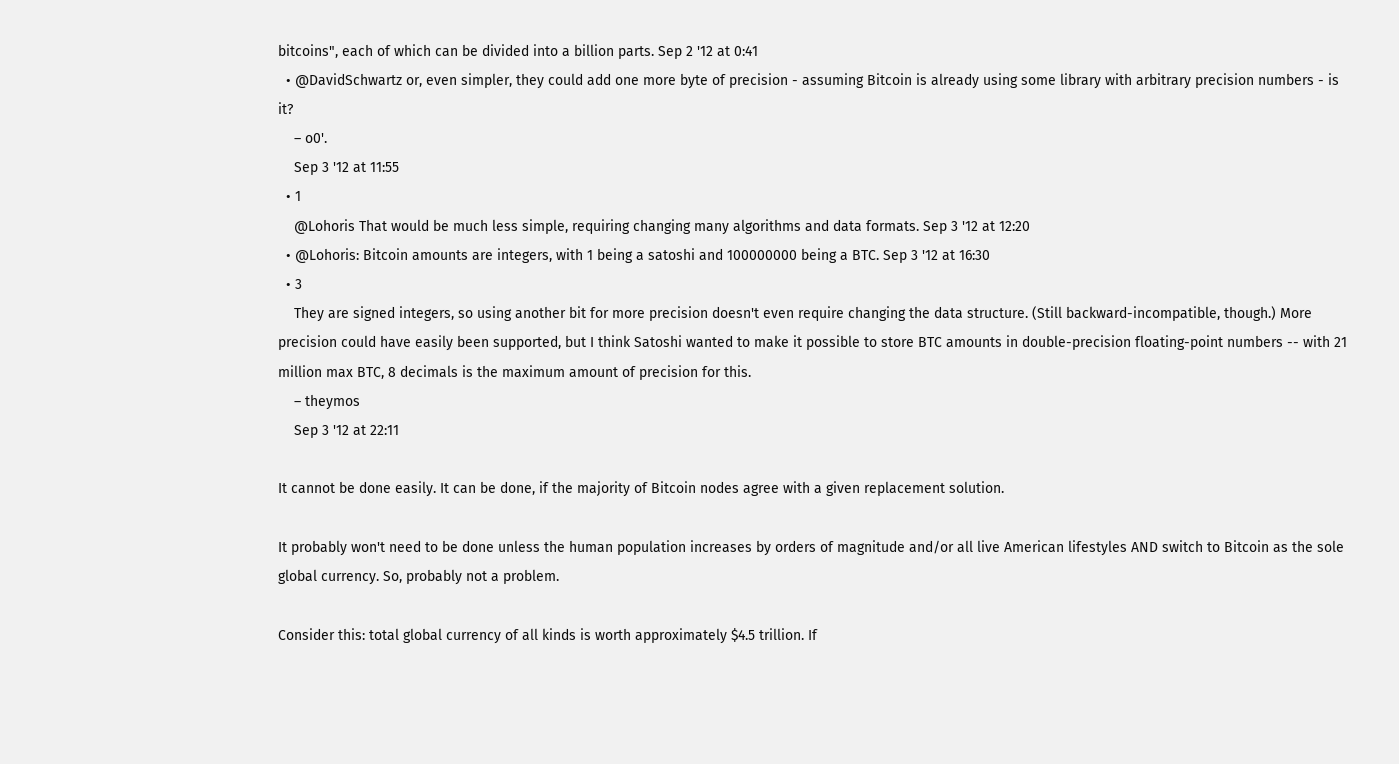bitcoins", each of which can be divided into a billion parts. Sep 2 '12 at 0:41
  • @DavidSchwartz or, even simpler, they could add one more byte of precision - assuming Bitcoin is already using some library with arbitrary precision numbers - is it?
    – o0'.
    Sep 3 '12 at 11:55
  • 1
    @Lohoris That would be much less simple, requiring changing many algorithms and data formats. Sep 3 '12 at 12:20
  • @Lohoris: Bitcoin amounts are integers, with 1 being a satoshi and 100000000 being a BTC. Sep 3 '12 at 16:30
  • 3
    They are signed integers, so using another bit for more precision doesn't even require changing the data structure. (Still backward-incompatible, though.) More precision could have easily been supported, but I think Satoshi wanted to make it possible to store BTC amounts in double-precision floating-point numbers -- with 21 million max BTC, 8 decimals is the maximum amount of precision for this.
    – theymos
    Sep 3 '12 at 22:11

It cannot be done easily. It can be done, if the majority of Bitcoin nodes agree with a given replacement solution.

It probably won't need to be done unless the human population increases by orders of magnitude and/or all live American lifestyles AND switch to Bitcoin as the sole global currency. So, probably not a problem.

Consider this: total global currency of all kinds is worth approximately $4.5 trillion. If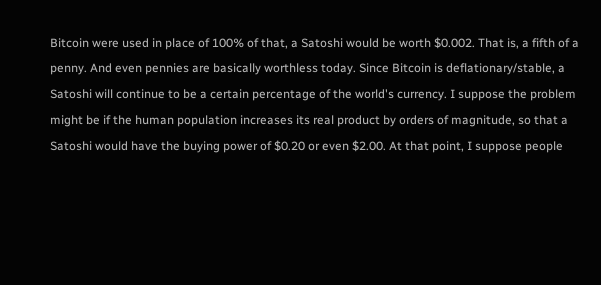Bitcoin were used in place of 100% of that, a Satoshi would be worth $0.002. That is, a fifth of a penny. And even pennies are basically worthless today. Since Bitcoin is deflationary/stable, a Satoshi will continue to be a certain percentage of the world's currency. I suppose the problem might be if the human population increases its real product by orders of magnitude, so that a Satoshi would have the buying power of $0.20 or even $2.00. At that point, I suppose people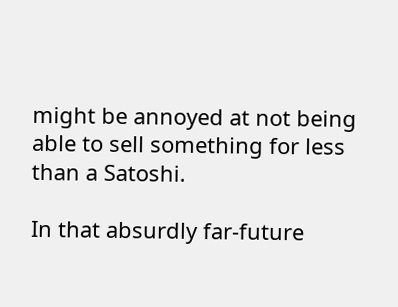might be annoyed at not being able to sell something for less than a Satoshi.

In that absurdly far-future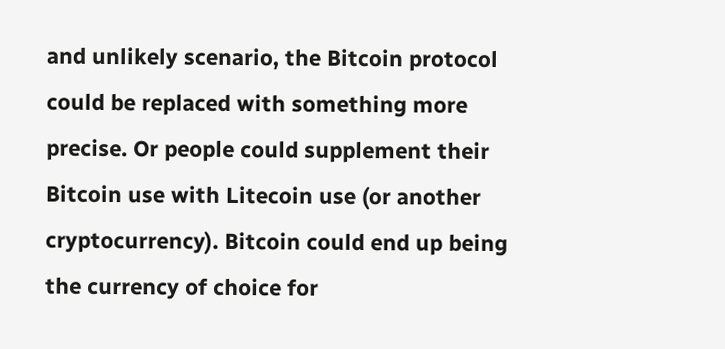and unlikely scenario, the Bitcoin protocol could be replaced with something more precise. Or people could supplement their Bitcoin use with Litecoin use (or another cryptocurrency). Bitcoin could end up being the currency of choice for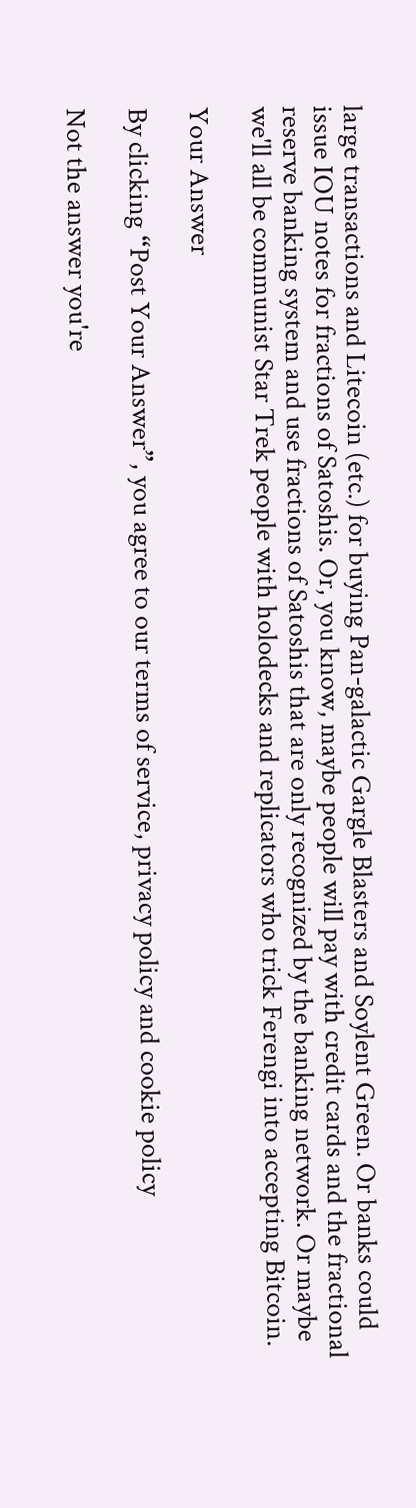large transactions and Litecoin (etc.) for buying Pan-galactic Gargle Blasters and Soylent Green. Or banks could issue IOU notes for fractions of Satoshis. Or, you know, maybe people will pay with credit cards and the fractional reserve banking system and use fractions of Satoshis that are only recognized by the banking network. Or maybe we'll all be communist Star Trek people with holodecks and replicators who trick Ferengi into accepting Bitcoin.

Your Answer

By clicking “Post Your Answer”, you agree to our terms of service, privacy policy and cookie policy

Not the answer you're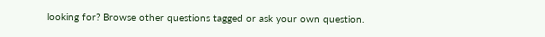looking for? Browse other questions tagged or ask your own question.